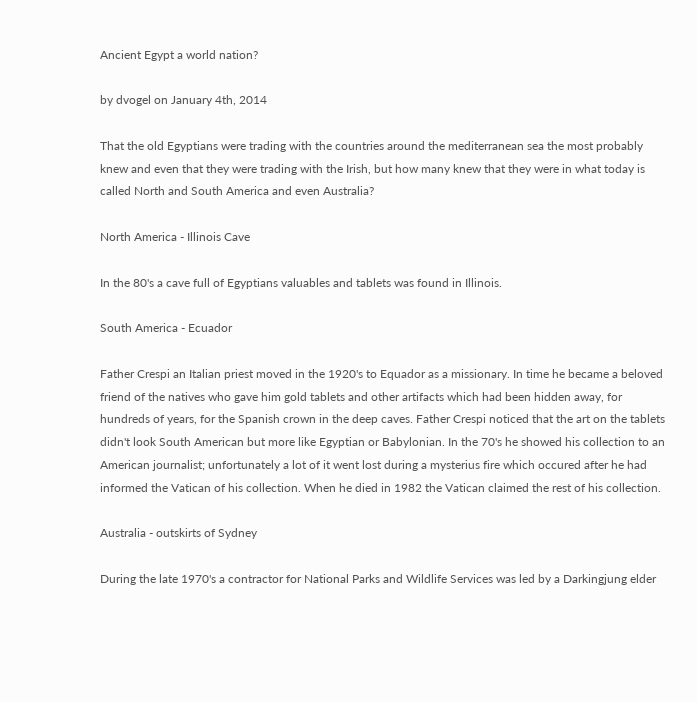Ancient Egypt a world nation?

by dvogel on January 4th, 2014

That the old Egyptians were trading with the countries around the mediterranean sea the most probably knew and even that they were trading with the Irish, but how many knew that they were in what today is called North and South America and even Australia?

North America - Illinois Cave

In the 80's a cave full of Egyptians valuables and tablets was found in Illinois.

South America - Ecuador

Father Crespi an Italian priest moved in the 1920's to Equador as a missionary. In time he became a beloved friend of the natives who gave him gold tablets and other artifacts which had been hidden away, for hundreds of years, for the Spanish crown in the deep caves. Father Crespi noticed that the art on the tablets didn't look South American but more like Egyptian or Babylonian. In the 70's he showed his collection to an American journalist; unfortunately a lot of it went lost during a mysterius fire which occured after he had informed the Vatican of his collection. When he died in 1982 the Vatican claimed the rest of his collection.

Australia - outskirts of Sydney

During the late 1970's a contractor for National Parks and Wildlife Services was led by a Darkingjung elder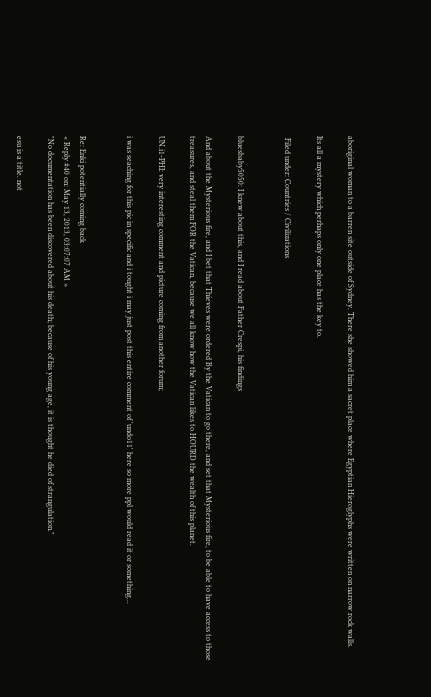aboriginal woman to a barren site outside of Sydney. There she showed him a sacret place where Egyptian Hieroglyphs were written on narrow rock walls.

Its all a mystery which perhaps only one place has the key to.

 Filed under: Countries / Civilizations


bluesbaby5050: I knew about this, and I read about Father Crespi, his findings

And about the Mysterious fire, and I bet that Thieves were ordered By the Vatican to go there, and set that Mysterious fire, to be able to have access to those treasures, and steal them FOR the Vatican, because we all know how the Vatican likes to HOURD the wealth of this planet.

UN.i1-PHI: very interesting comment and picture coming from another forum;

i was seaching for this pic in specific and i tought i may just post this entire comment of 'undo11' here so more ppl would read it or something...


Re: Enki potentially coming back
« Reply #40 on: May 13, 2013, 03:07:07 AM »
"No documentation has been discovered about his death; because of his young age, it is thought he died of strangulation."

esu is a title. not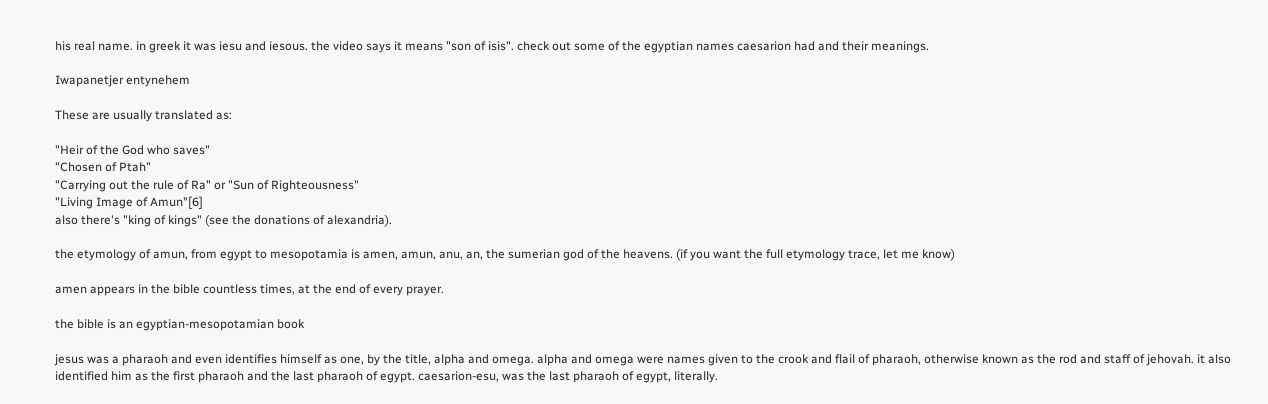his real name. in greek it was iesu and iesous. the video says it means "son of isis". check out some of the egyptian names caesarion had and their meanings.

Iwapanetjer entynehem

These are usually translated as:

"Heir of the God who saves"
"Chosen of Ptah"
"Carrying out the rule of Ra" or "Sun of Righteousness"
"Living Image of Amun"[6]
also there's "king of kings" (see the donations of alexandria).

the etymology of amun, from egypt to mesopotamia is amen, amun, anu, an, the sumerian god of the heavens. (if you want the full etymology trace, let me know)

amen appears in the bible countless times, at the end of every prayer.

the bible is an egyptian-mesopotamian book

jesus was a pharaoh and even identifies himself as one, by the title, alpha and omega. alpha and omega were names given to the crook and flail of pharaoh, otherwise known as the rod and staff of jehovah. it also identified him as the first pharaoh and the last pharaoh of egypt. caesarion-esu, was the last pharaoh of egypt, literally.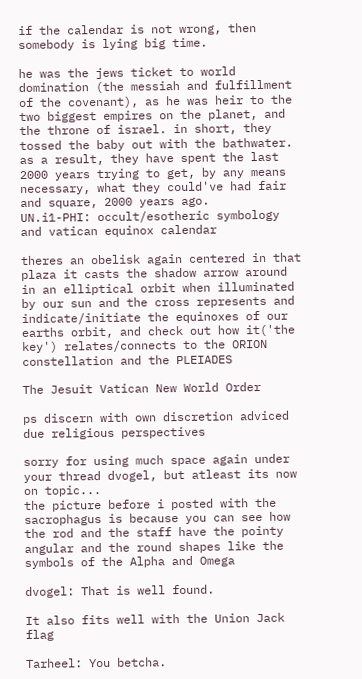if the calendar is not wrong, then somebody is lying big time.

he was the jews ticket to world domination (the messiah and fulfillment of the covenant), as he was heir to the two biggest empires on the planet, and the throne of israel. in short, they tossed the baby out with the bathwater. as a result, they have spent the last 2000 years trying to get, by any means necessary, what they could've had fair and square, 2000 years ago.
UN.i1-PHI: occult/esotheric symbology and vatican equinox calendar

theres an obelisk again centered in that plaza it casts the shadow arrow around in an elliptical orbit when illuminated by our sun and the cross represents and indicate/initiate the equinoxes of our earths orbit, and check out how it('the key') relates/connects to the ORION constellation and the PLEIADES

The Jesuit Vatican New World Order

ps discern with own discretion adviced due religious perspectives

sorry for using much space again under your thread dvogel, but atleast its now on topic...
the picture before i posted with the sacrophagus is because you can see how the rod and the staff have the pointy angular and the round shapes like the symbols of the Alpha and Omega

dvogel: That is well found.

It also fits well with the Union Jack flag

Tarheel: You betcha.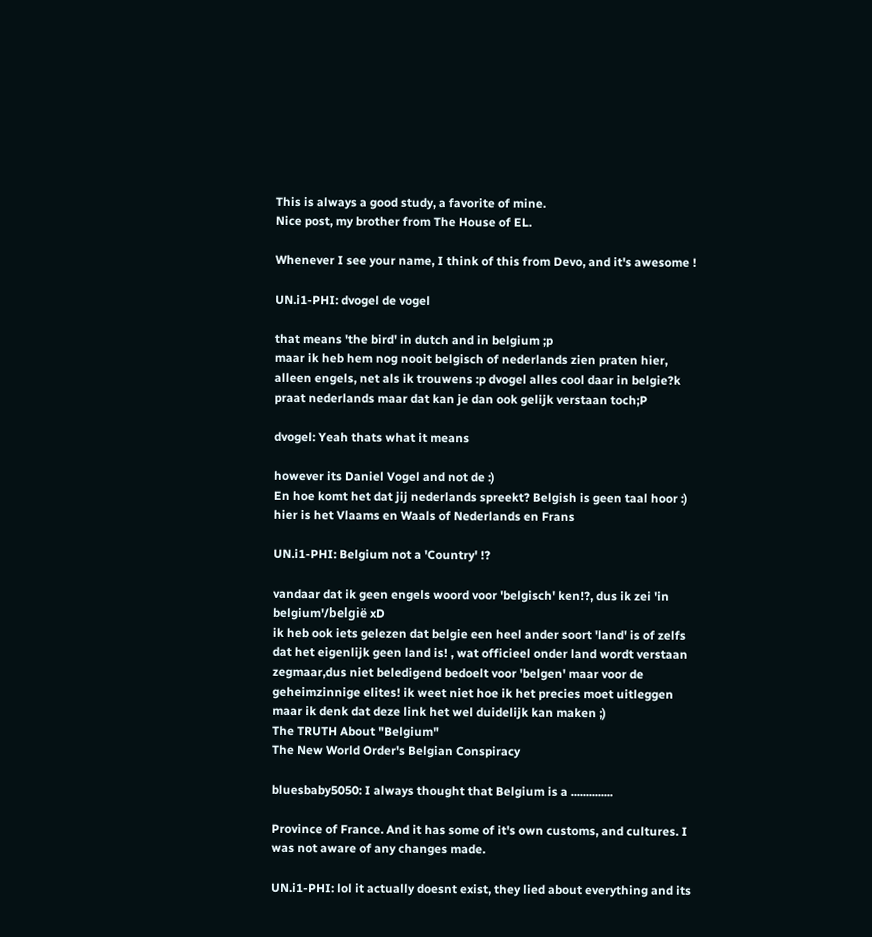This is always a good study, a favorite of mine.
Nice post, my brother from The House of EL.

Whenever I see your name, I think of this from Devo, and it's awesome !

UN.i1-PHI: dvogel de vogel

that means 'the bird' in dutch and in belgium ;p
maar ik heb hem nog nooit belgisch of nederlands zien praten hier, alleen engels, net als ik trouwens :p dvogel alles cool daar in belgie?k praat nederlands maar dat kan je dan ook gelijk verstaan toch;P

dvogel: Yeah thats what it means

however its Daniel Vogel and not de :)
En hoe komt het dat jij nederlands spreekt? Belgish is geen taal hoor :) hier is het Vlaams en Waals of Nederlands en Frans

UN.i1-PHI: Belgium not a 'Country' !?

vandaar dat ik geen engels woord voor 'belgisch' ken!?, dus ik zei 'in belgium'/belgië xD
ik heb ook iets gelezen dat belgie een heel ander soort 'land' is of zelfs dat het eigenlijk geen land is! , wat officieel onder land wordt verstaan zegmaar,dus niet beledigend bedoelt voor 'belgen' maar voor de geheimzinnige elites! ik weet niet hoe ik het precies moet uitleggen maar ik denk dat deze link het wel duidelijk kan maken ;)
The TRUTH About "Belgium"
The New World Order's Belgian Conspiracy

bluesbaby5050: I always thought that Belgium is a ..............

Province of France. And it has some of it's own customs, and cultures. I was not aware of any changes made.

UN.i1-PHI: lol it actually doesnt exist, they lied about everything and its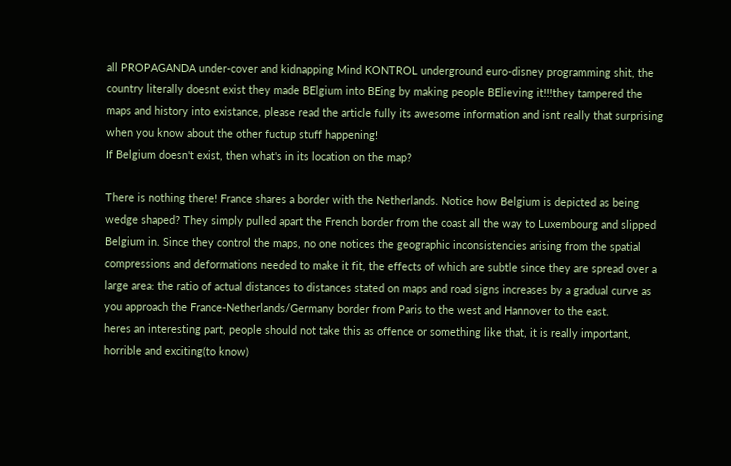all PROPAGANDA under-cover and kidnapping Mind KONTROL underground euro-disney programming shit, the country literally doesnt exist they made BElgium into BEing by making people BElieving it!!!they tampered the maps and history into existance, please read the article fully its awesome information and isnt really that surprising when you know about the other fuctup stuff happening!
If Belgium doesn't exist, then what's in its location on the map?

There is nothing there! France shares a border with the Netherlands. Notice how Belgium is depicted as being wedge shaped? They simply pulled apart the French border from the coast all the way to Luxembourg and slipped Belgium in. Since they control the maps, no one notices the geographic inconsistencies arising from the spatial compressions and deformations needed to make it fit, the effects of which are subtle since they are spread over a large area: the ratio of actual distances to distances stated on maps and road signs increases by a gradual curve as you approach the France-Netherlands/Germany border from Paris to the west and Hannover to the east.
heres an interesting part, people should not take this as offence or something like that, it is really important, horrible and exciting(to know)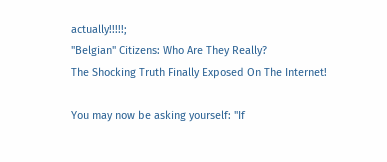actually!!!!!;
"Belgian" Citizens: Who Are They Really?
The Shocking Truth Finally Exposed On The Internet!

You may now be asking yourself: "If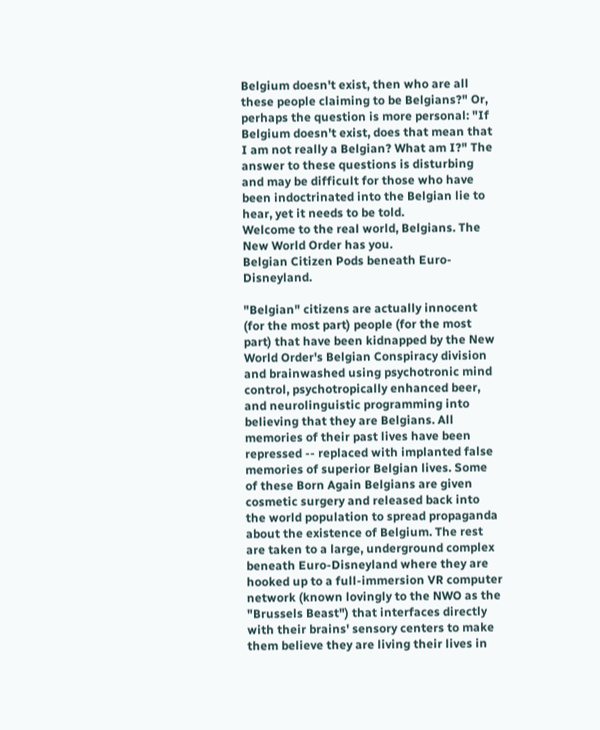Belgium doesn't exist, then who are all these people claiming to be Belgians?" Or, perhaps the question is more personal: "If Belgium doesn't exist, does that mean that I am not really a Belgian? What am I?" The answer to these questions is disturbing and may be difficult for those who have been indoctrinated into the Belgian lie to hear, yet it needs to be told.
Welcome to the real world, Belgians. The New World Order has you.
Belgian Citizen Pods beneath Euro-Disneyland.

"Belgian" citizens are actually innocent (for the most part) people (for the most part) that have been kidnapped by the New World Order's Belgian Conspiracy division and brainwashed using psychotronic mind control, psychotropically enhanced beer, and neurolinguistic programming into believing that they are Belgians. All memories of their past lives have been repressed -- replaced with implanted false memories of superior Belgian lives. Some of these Born Again Belgians are given cosmetic surgery and released back into the world population to spread propaganda about the existence of Belgium. The rest are taken to a large, underground complex beneath Euro-Disneyland where they are hooked up to a full-immersion VR computer network (known lovingly to the NWO as the "Brussels Beast") that interfaces directly with their brains' sensory centers to make them believe they are living their lives in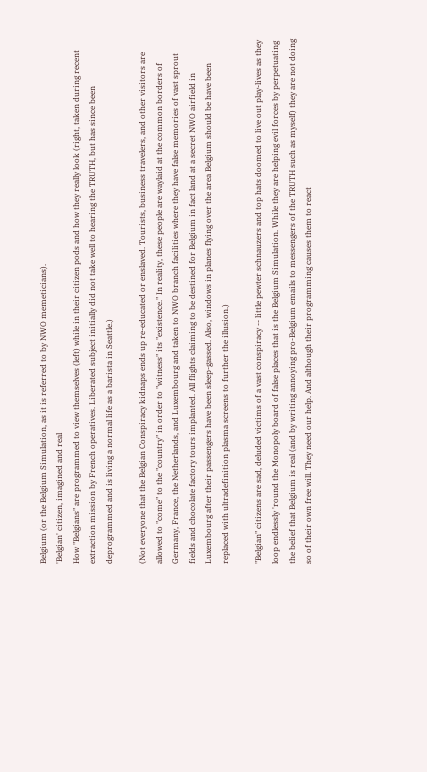Belgium (or the Belgium Simulation, as it is referred to by NWO memeticians).
'Belgian' citizen, imagined and real
How "Belgians" are programmed to view themselves (left) while in their citizen pods and how they really look (right, taken during recent extraction mission by French operatives. Liberated subject initially did not take well to hearing the TRUTH, but has since been deprogrammed and is living a normal life as a barista in Seattle.)

(Not everyone that the Belgian Conspiracy kidnaps ends up re-educated or enslaved. Tourists, business travelers, and other visitors are allowed to "come" to the "country" in order to "witness" its "existence." In reality, these people are waylaid at the common borders of Germany, France, the Netherlands, and Luxembourg and taken to NWO branch facilities where they have false memories of vast sprout fields and chocolate factory tours implanted. All flights claiming to be destined for Belgium in fact land at a secret NWO airfield in Luxembourg after their passengers have been sleep-gassed. Also, windows in planes flying over the area Belgium should be have been replaced with ultradefinition plasma screens to further the illusion.)

"Belgian" citizens are sad, deluded victims of a vast conspiracy -- little pewter schnauzers and top hats doomed to live out play-lives as they loop endlessly 'round the Monopoly board of false places that is the Belgium Simulation. While they are helping evil forces by perpetuating the belief that Belgium is real (and by writing annoying pro-Belgium emails to messengers of the TRUTH such as myself) they are not doing so of their own free will. They need our help. And although their programming causes them to react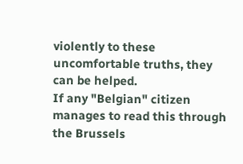violently to these uncomfortable truths, they can be helped.
If any "Belgian" citizen manages to read this through the Brussels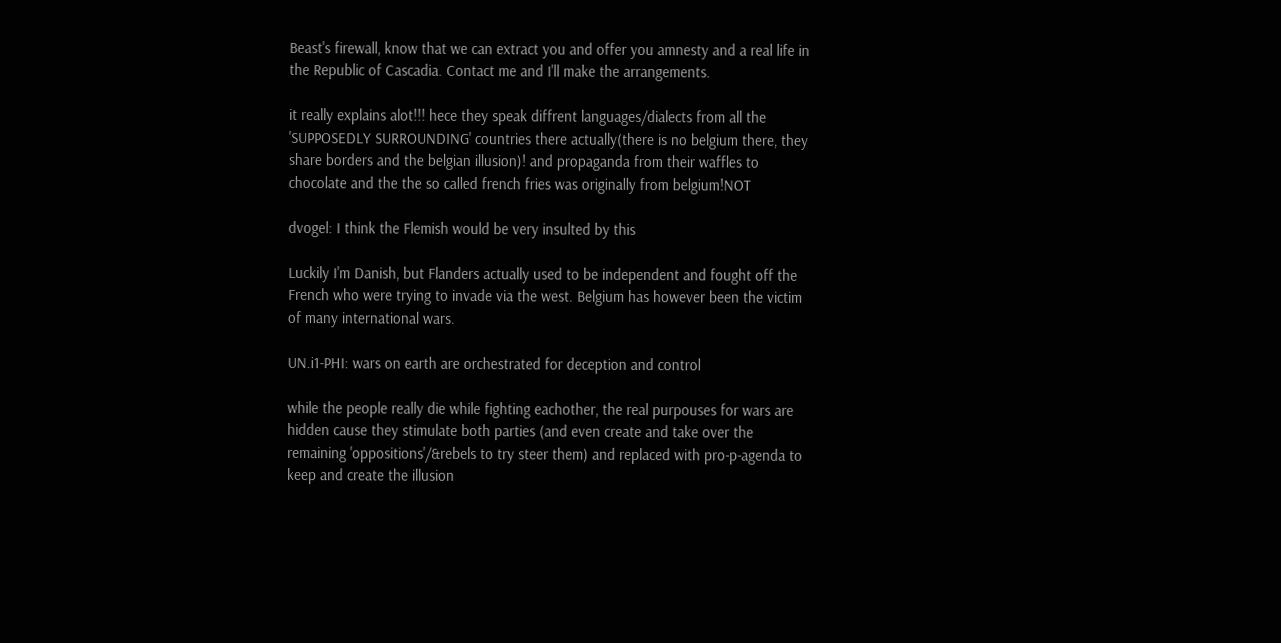Beast's firewall, know that we can extract you and offer you amnesty and a real life in the Republic of Cascadia. Contact me and I'll make the arrangements.

it really explains alot!!! hece they speak diffrent languages/dialects from all the 'SUPPOSEDLY SURROUNDING' countries there actually(there is no belgium there, they share borders and the belgian illusion)! and propaganda from their waffles to chocolate and the the so called french fries was originally from belgium!NOT

dvogel: I think the Flemish would be very insulted by this

Luckily I'm Danish, but Flanders actually used to be independent and fought off the French who were trying to invade via the west. Belgium has however been the victim of many international wars.

UN.i1-PHI: wars on earth are orchestrated for deception and control

while the people really die while fighting eachother, the real purpouses for wars are hidden cause they stimulate both parties (and even create and take over the remaining 'oppositions'/&rebels to try steer them) and replaced with pro-p-agenda to keep and create the illusion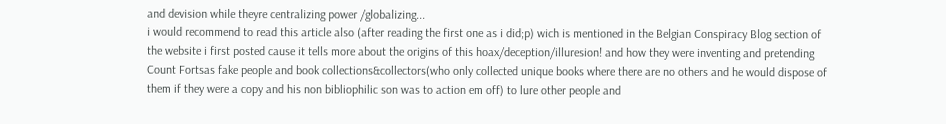and devision while theyre centralizing power /globalizing...
i would recommend to read this article also (after reading the first one as i did;p) wich is mentioned in the Belgian Conspiracy Blog section of the website i first posted cause it tells more about the origins of this hoax/deception/illuresion! and how they were inventing and pretending Count Fortsas fake people and book collections&collectors(who only collected unique books where there are no others and he would dispose of them if they were a copy and his non bibliophilic son was to action em off) to lure other people and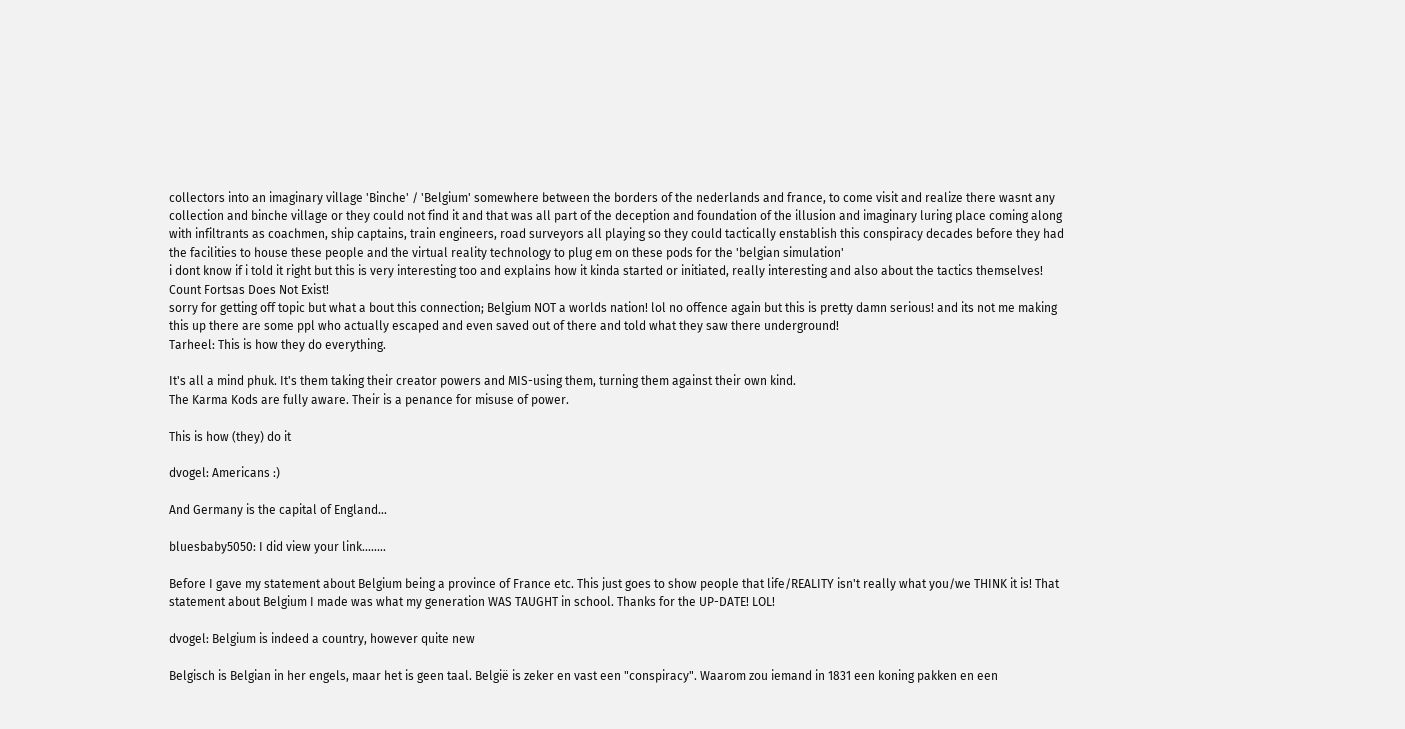collectors into an imaginary village 'Binche' / 'Belgium' somewhere between the borders of the nederlands and france, to come visit and realize there wasnt any collection and binche village or they could not find it and that was all part of the deception and foundation of the illusion and imaginary luring place coming along with infiltrants as coachmen, ship captains, train engineers, road surveyors all playing so they could tactically enstablish this conspiracy decades before they had the facilities to house these people and the virtual reality technology to plug em on these pods for the 'belgian simulation'
i dont know if i told it right but this is very interesting too and explains how it kinda started or initiated, really interesting and also about the tactics themselves!
Count Fortsas Does Not Exist!
sorry for getting off topic but what a bout this connection; Belgium NOT a worlds nation! lol no offence again but this is pretty damn serious! and its not me making this up there are some ppl who actually escaped and even saved out of there and told what they saw there underground!
Tarheel: This is how they do everything.

It's all a mind phuk. It's them taking their creator powers and MIS-using them, turning them against their own kind.
The Karma Kods are fully aware. Their is a penance for misuse of power.

This is how (they) do it

dvogel: Americans :)

And Germany is the capital of England...

bluesbaby5050: I did view your link........

Before I gave my statement about Belgium being a province of France etc. This just goes to show people that life/REALITY isn't really what you/we THINK it is! That statement about Belgium I made was what my generation WAS TAUGHT in school. Thanks for the UP-DATE! LOL!

dvogel: Belgium is indeed a country, however quite new

Belgisch is Belgian in her engels, maar het is geen taal. België is zeker en vast een "conspiracy". Waarom zou iemand in 1831 een koning pakken en een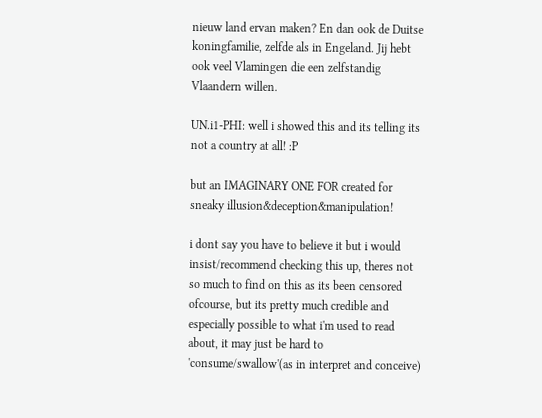nieuw land ervan maken? En dan ook de Duitse koningfamilie, zelfde als in Engeland. Jij hebt ook veel Vlamingen die een zelfstandig Vlaandern willen.

UN.i1-PHI: well i showed this and its telling its not a country at all! :P

but an IMAGINARY ONE FOR created for sneaky illusion&deception&manipulation!

i dont say you have to believe it but i would insist/recommend checking this up, theres not so much to find on this as its been censored ofcourse, but its pretty much credible and especially possible to what i'm used to read about, it may just be hard to 'consume/swallow'(as in interpret and conceive)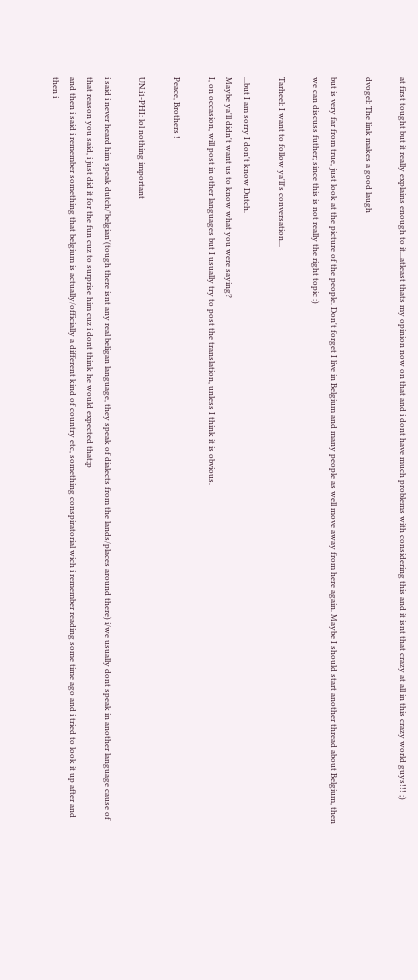at first tought but it really explains enough to it...atleast thats my opinion now on that and i dont have much problems with considering this and it isnt that crazy at all in this crazy world guys!!! ;)

dvogel: The link makes a good laugh

but is very far from true, just look at the picture of the people. Don't forget I live in Belgium and many people as well move away from here again. Maybe I should start another thread about Belgium, then we can discuss futher; since this is not really the right topic :)

Tarheel: I want to follow ya'll's conversation...

...but I am sorry I don't know Dutch.
Maybe ya'll didn't want us to know what you were saying?
I, on occasion, will post in other languages but I usually try to post the translation, unless I think it is obvious.

Peace, Brothers !

UN.i1-PHI: lol nothing important

i said i never heard him speak dutch/'belgian'(tough there isnt any real beligan language, they speak of dialects from the lands/places around there) i/we usually dont speak in another language cause of that reason you said, i just did it for the fun cuz to surprise him cuz i dont think he would expected that;p
and then i said i remember something that belgium is actually/officially a different kind of country etc, something conspiratorial wich i remember reading some time ago and i tried to look it up after and then i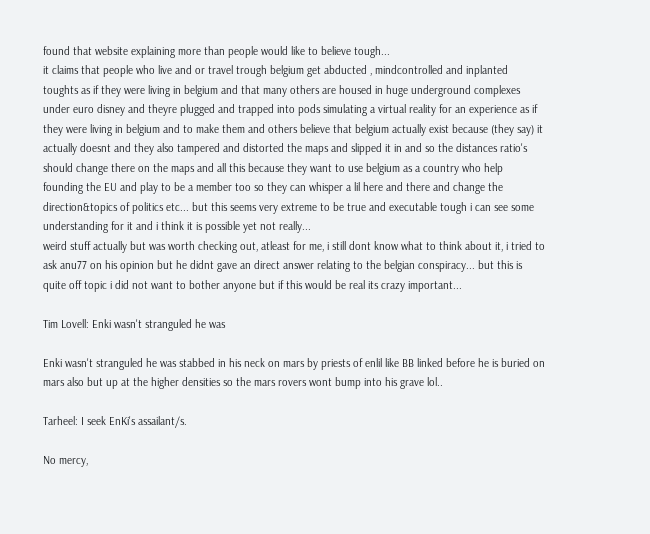found that website explaining more than people would like to believe tough...
it claims that people who live and or travel trough belgium get abducted , mindcontrolled and inplanted toughts as if they were living in belgium and that many others are housed in huge underground complexes under euro disney and theyre plugged and trapped into pods simulating a virtual reality for an experience as if they were living in belgium and to make them and others believe that belgium actually exist because (they say) it actually doesnt and they also tampered and distorted the maps and slipped it in and so the distances ratio's should change there on the maps and all this because they want to use belgium as a country who help founding the EU and play to be a member too so they can whisper a lil here and there and change the direction&topics of politics etc... but this seems very extreme to be true and executable tough i can see some understanding for it and i think it is possible yet not really...
weird stuff actually but was worth checking out, atleast for me, i still dont know what to think about it, i tried to ask anu77 on his opinion but he didnt gave an direct answer relating to the belgian conspiracy... but this is quite off topic i did not want to bother anyone but if this would be real its crazy important...

Tim Lovell: Enki wasn't stranguled he was

Enki wasn't stranguled he was stabbed in his neck on mars by priests of enlil like BB linked before he is buried on mars also but up at the higher densities so the mars rovers wont bump into his grave lol..

Tarheel: I seek EnKi's assailant/s.

No mercy,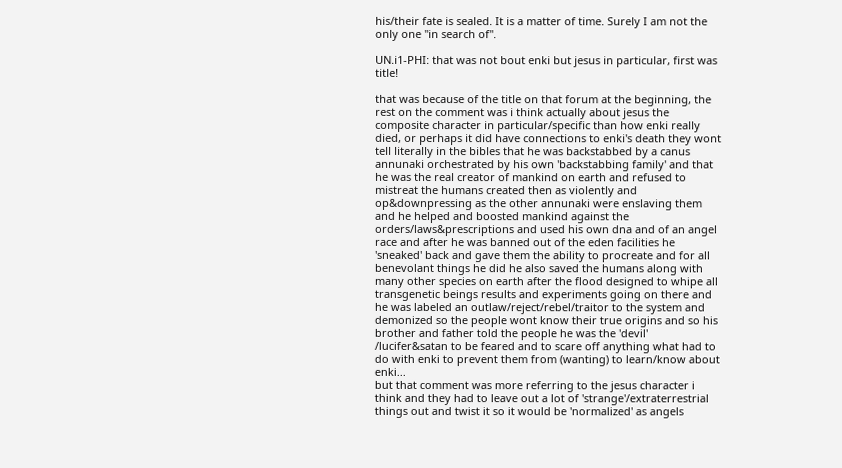his/their fate is sealed. It is a matter of time. Surely I am not the only one "in search of".

UN.i1-PHI: that was not bout enki but jesus in particular, first was title!

that was because of the title on that forum at the beginning, the rest on the comment was i think actually about jesus the composite character in particular/specific than how enki really died, or perhaps it did have connections to enki's death they wont tell literally in the bibles that he was backstabbed by a canus annunaki orchestrated by his own 'backstabbing family' and that he was the real creator of mankind on earth and refused to mistreat the humans created then as violently and op&downpressing as the other annunaki were enslaving them and he helped and boosted mankind against the orders/laws&prescriptions and used his own dna and of an angel race and after he was banned out of the eden facilities he 'sneaked' back and gave them the ability to procreate and for all benevolant things he did he also saved the humans along with many other species on earth after the flood designed to whipe all transgenetic beings results and experiments going on there and he was labeled an outlaw/reject/rebel/traitor to the system and demonized so the people wont know their true origins and so his brother and father told the people he was the 'devil' /lucifer&satan to be feared and to scare off anything what had to do with enki to prevent them from (wanting) to learn/know about enki...
but that comment was more referring to the jesus character i think and they had to leave out a lot of 'strange'/extraterrestrial things out and twist it so it would be 'normalized' as angels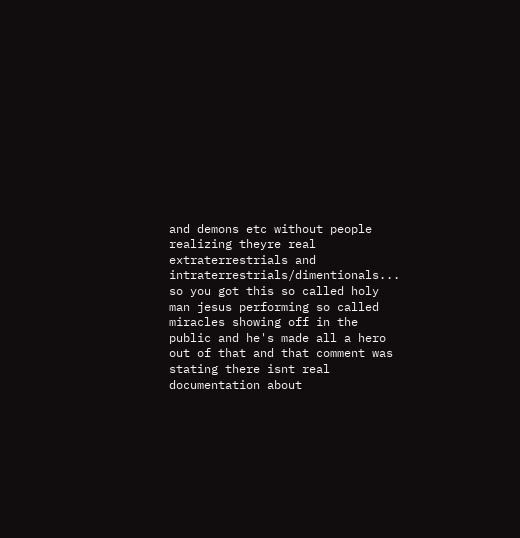and demons etc without people realizing theyre real extraterrestrials and intraterrestrials/dimentionals...
so you got this so called holy man jesus performing so called miracles showing off in the public and he's made all a hero out of that and that comment was stating there isnt real documentation about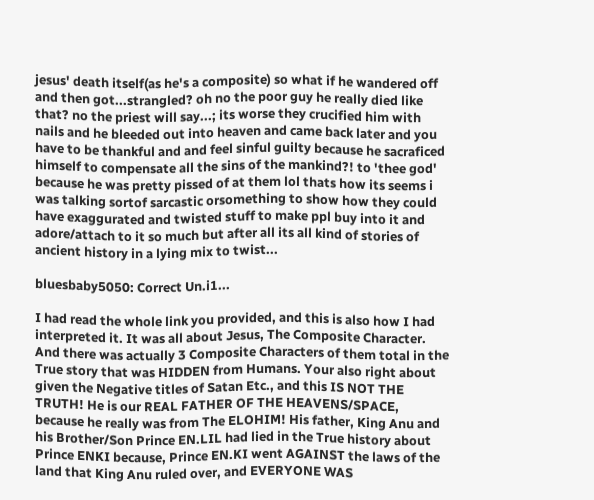jesus' death itself(as he's a composite) so what if he wandered off and then got...strangled? oh no the poor guy he really died like that? no the priest will say...; its worse they crucified him with nails and he bleeded out into heaven and came back later and you have to be thankful and and feel sinful guilty because he sacraficed himself to compensate all the sins of the mankind?! to 'thee god' because he was pretty pissed of at them lol thats how its seems i was talking sortof sarcastic orsomething to show how they could have exaggurated and twisted stuff to make ppl buy into it and adore/attach to it so much but after all its all kind of stories of ancient history in a lying mix to twist...

bluesbaby5050: Correct Un.i1...

I had read the whole link you provided, and this is also how I had interpreted it. It was all about Jesus, The Composite Character. And there was actually 3 Composite Characters of them total in the True story that was HIDDEN from Humans. Your also right about given the Negative titles of Satan Etc., and this IS NOT THE TRUTH! He is our REAL FATHER OF THE HEAVENS/SPACE, because he really was from The ELOHIM! His father, King Anu and his Brother/Son Prince EN.LIL had lied in the True history about Prince ENKI because, Prince EN.KI went AGAINST the laws of the land that King Anu ruled over, and EVERYONE WAS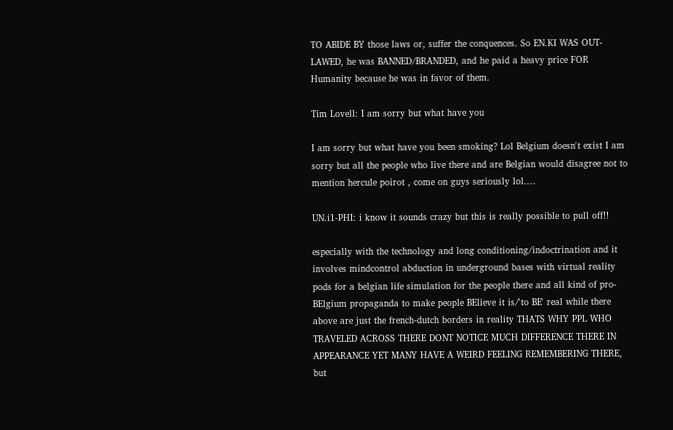TO ABIDE BY those laws or, suffer the conquences. So EN.KI WAS OUT-LAWED, he was BANNED/BRANDED, and he paid a heavy price FOR Humanity because he was in favor of them.

Tim Lovell: I am sorry but what have you

I am sorry but what have you been smoking? Lol Belgium doesn't exist I am sorry but all the people who live there and are Belgian would disagree not to mention hercule poirot , come on guys seriously lol....

UN.i1-PHI: i know it sounds crazy but this is really possible to pull off!!

especially with the technology and long conditioning/indoctrination and it involves mindcontrol abduction in underground bases with virtual reality pods for a belgian life simulation for the people there and all kind of pro-BElgium propaganda to make people BElieve it is/'to BE' real while there above are just the french-dutch borders in reality THATS WHY PPL WHO TRAVELED ACROSS THERE DONT NOTICE MUCH DIFFERENCE THERE IN APPEARANCE YET MANY HAVE A WEIRD FEELING REMEMBERING THERE, but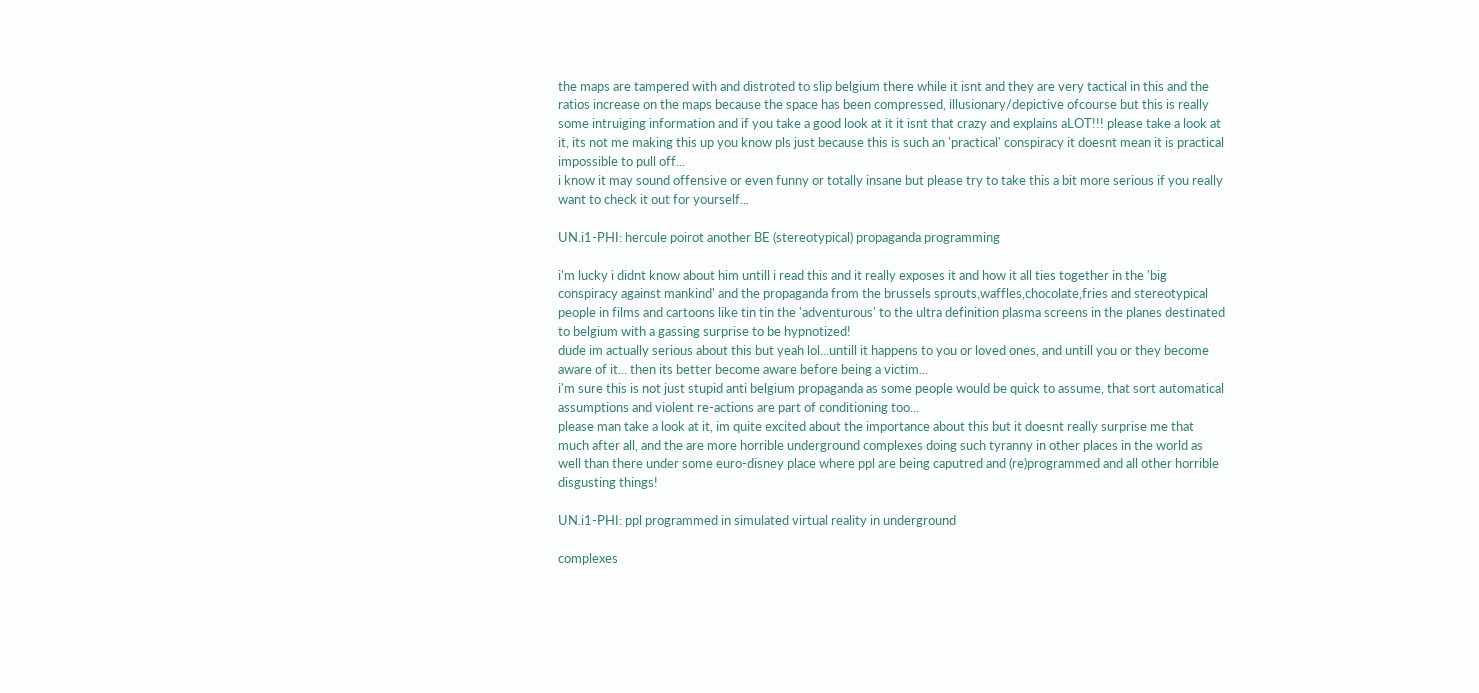the maps are tampered with and distroted to slip belgium there while it isnt and they are very tactical in this and the ratios increase on the maps because the space has been compressed, illusionary/depictive ofcourse but this is really some intruiging information and if you take a good look at it it isnt that crazy and explains aLOT!!! please take a look at it, its not me making this up you know pls just because this is such an 'practical' conspiracy it doesnt mean it is practical impossible to pull off...
i know it may sound offensive or even funny or totally insane but please try to take this a bit more serious if you really want to check it out for yourself...

UN.i1-PHI: hercule poirot another BE (stereotypical) propaganda programming

i'm lucky i didnt know about him untill i read this and it really exposes it and how it all ties together in the 'big conspiracy against mankind' and the propaganda from the brussels sprouts,waffles,chocolate,fries and stereotypical people in films and cartoons like tin tin the 'adventurous' to the ultra definition plasma screens in the planes destinated to belgium with a gassing surprise to be hypnotized!
dude im actually serious about this but yeah lol...untill it happens to you or loved ones, and untill you or they become aware of it... then its better become aware before being a victim...
i'm sure this is not just stupid anti belgium propaganda as some people would be quick to assume, that sort automatical assumptions and violent re-actions are part of conditioning too...
please man take a look at it, im quite excited about the importance about this but it doesnt really surprise me that much after all, and the are more horrible underground complexes doing such tyranny in other places in the world as well than there under some euro-disney place where ppl are being caputred and (re)programmed and all other horrible disgusting things!

UN.i1-PHI: ppl programmed in simulated virtual reality in underground

complexes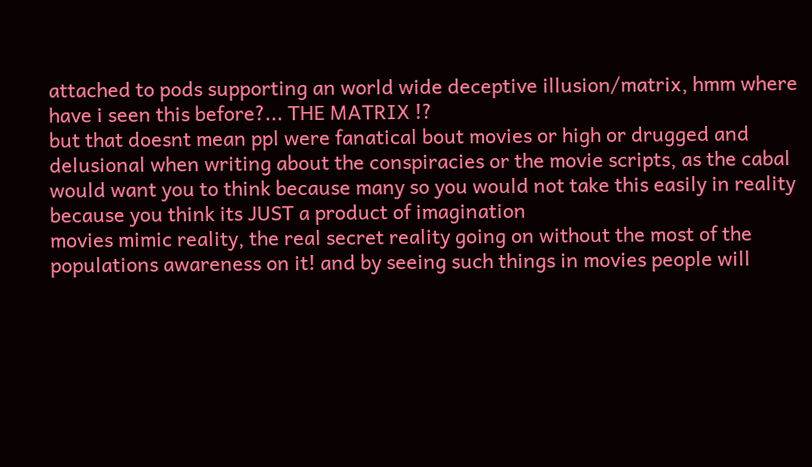attached to pods supporting an world wide deceptive illusion/matrix, hmm where have i seen this before?... THE MATRIX !?
but that doesnt mean ppl were fanatical bout movies or high or drugged and delusional when writing about the conspiracies or the movie scripts, as the cabal would want you to think because many so you would not take this easily in reality because you think its JUST a product of imagination
movies mimic reality, the real secret reality going on without the most of the populations awareness on it! and by seeing such things in movies people will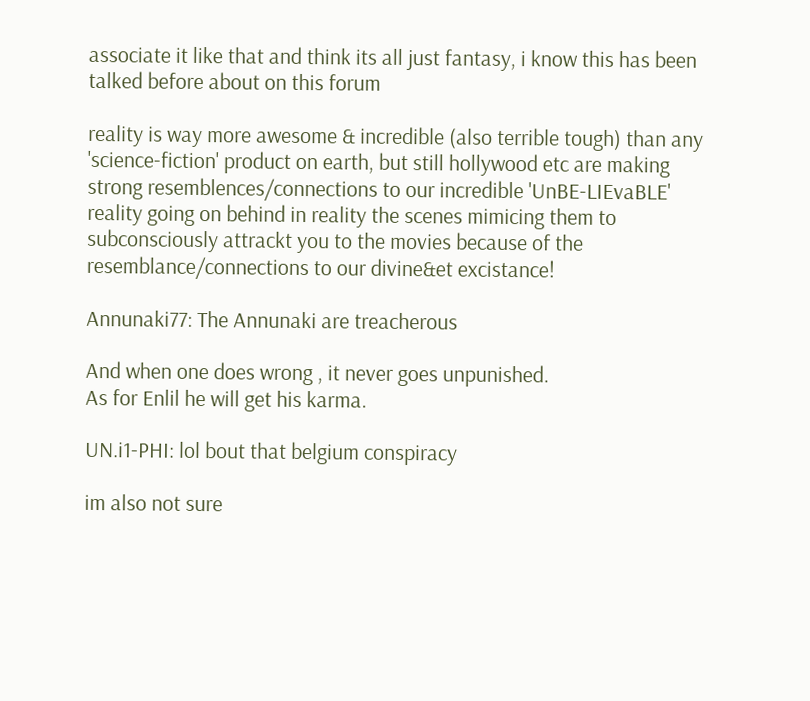associate it like that and think its all just fantasy, i know this has been talked before about on this forum

reality is way more awesome & incredible (also terrible tough) than any 'science-fiction' product on earth, but still hollywood etc are making strong resemblences/connections to our incredible 'UnBE-LIEvaBLE' reality going on behind in reality the scenes mimicing them to subconsciously attrackt you to the movies because of the resemblance/connections to our divine&et excistance!

Annunaki77: The Annunaki are treacherous

And when one does wrong , it never goes unpunished.
As for Enlil he will get his karma.

UN.i1-PHI: lol bout that belgium conspiracy

im also not sure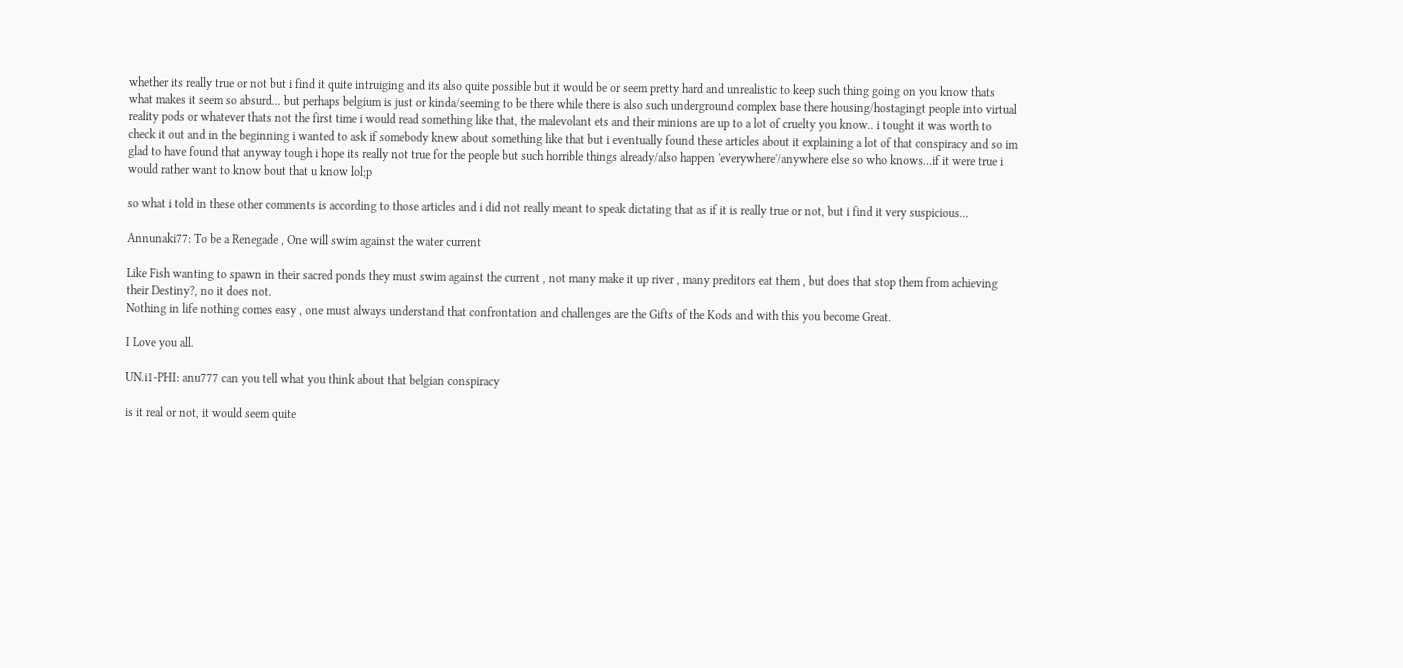whether its really true or not but i find it quite intruiging and its also quite possible but it would be or seem pretty hard and unrealistic to keep such thing going on you know thats what makes it seem so absurd... but perhaps belgium is just or kinda/seeming to be there while there is also such underground complex base there housing/hostagingt people into virtual reality pods or whatever thats not the first time i would read something like that, the malevolant ets and their minions are up to a lot of cruelty you know.. i tought it was worth to check it out and in the beginning i wanted to ask if somebody knew about something like that but i eventually found these articles about it explaining a lot of that conspiracy and so im glad to have found that anyway tough i hope its really not true for the people but such horrible things already/also happen 'everywhere'/anywhere else so who knows...if it were true i would rather want to know bout that u know lol;p

so what i told in these other comments is according to those articles and i did not really meant to speak dictating that as if it is really true or not, but i find it very suspicious...

Annunaki77: To be a Renegade , One will swim against the water current

Like Fish wanting to spawn in their sacred ponds they must swim against the current , not many make it up river , many preditors eat them , but does that stop them from achieving their Destiny?, no it does not.
Nothing in life nothing comes easy , one must always understand that confrontation and challenges are the Gifts of the Kods and with this you become Great.

I Love you all.

UN.i1-PHI: anu777 can you tell what you think about that belgian conspiracy

is it real or not, it would seem quite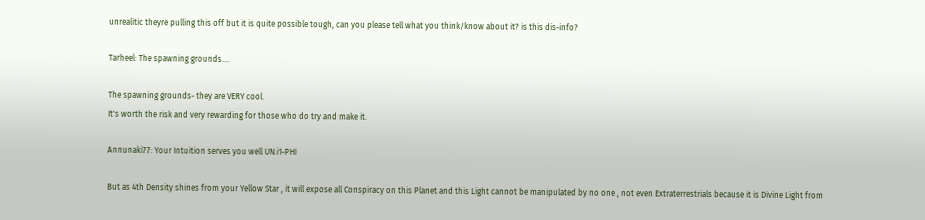unrealitic theyre pulling this off but it is quite possible tough, can you please tell what you think/know about it? is this dis-info?

Tarheel: The spawning grounds....

The spawning grounds- they are VERY cool.
It's worth the risk and very rewarding for those who do try and make it.

Annunaki77: Your Intuition serves you well UN.i1-PHI

But as 4th Density shines from your Yellow Star , it will expose all Conspiracy on this Planet and this Light cannot be manipulated by no one , not even Extraterrestrials because it is Divine Light from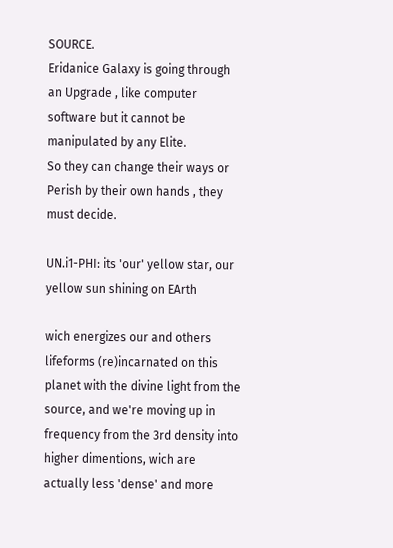SOURCE.
Eridanice Galaxy is going through an Upgrade , like computer software but it cannot be manipulated by any Elite.
So they can change their ways or Perish by their own hands , they must decide.

UN.i1-PHI: its 'our' yellow star, our yellow sun shining on EArth

wich energizes our and others lifeforms (re)incarnated on this planet with the divine light from the source, and we're moving up in frequency from the 3rd density into higher dimentions, wich are actually less 'dense' and more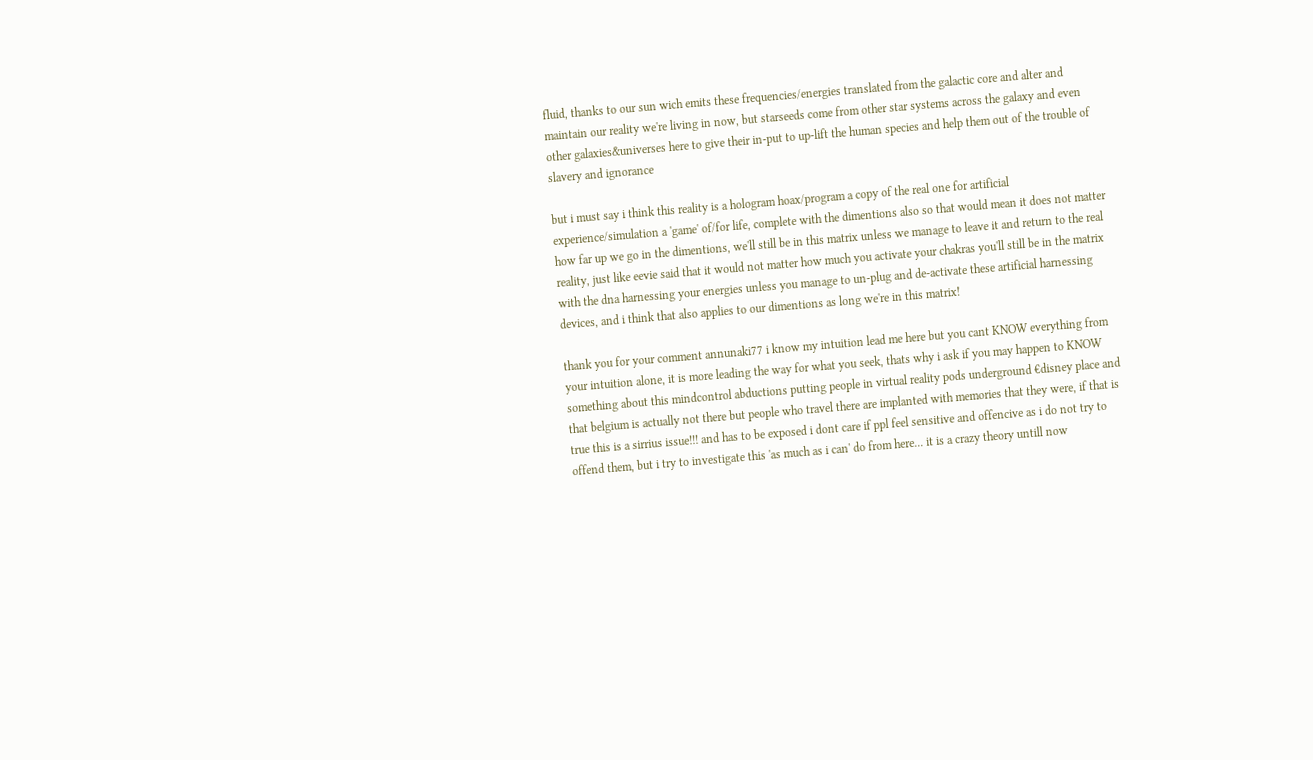fluid, thanks to our sun wich emits these frequencies/energies translated from the galactic core and alter and maintain our reality we're living in now, but starseeds come from other star systems across the galaxy and even other galaxies&universes here to give their in-put to up-lift the human species and help them out of the trouble of slavery and ignorance

but i must say i think this reality is a hologram hoax/program a copy of the real one for artificial experience/simulation a 'game' of/for life, complete with the dimentions also so that would mean it does not matter how far up we go in the dimentions, we'll still be in this matrix unless we manage to leave it and return to the real reality, just like eevie said that it would not matter how much you activate your chakras you'll still be in the matrix with the dna harnessing your energies unless you manage to un-plug and de-activate these artificial harnessing devices, and i think that also applies to our dimentions as long we're in this matrix!

thank you for your comment annunaki77 i know my intuition lead me here but you cant KNOW everything from your intuition alone, it is more leading the way for what you seek, thats why i ask if you may happen to KNOW something about this mindcontrol abductions putting people in virtual reality pods underground €disney place and that belgium is actually not there but people who travel there are implanted with memories that they were, if that is true this is a sirrius issue!!! and has to be exposed i dont care if ppl feel sensitive and offencive as i do not try to offend them, but i try to investigate this 'as much as i can' do from here... it is a crazy theory untill now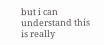but i can understand this is really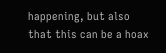happening, but also that this can be a hoax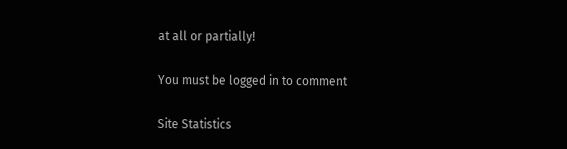at all or partially!

You must be logged in to comment

Site Statistics